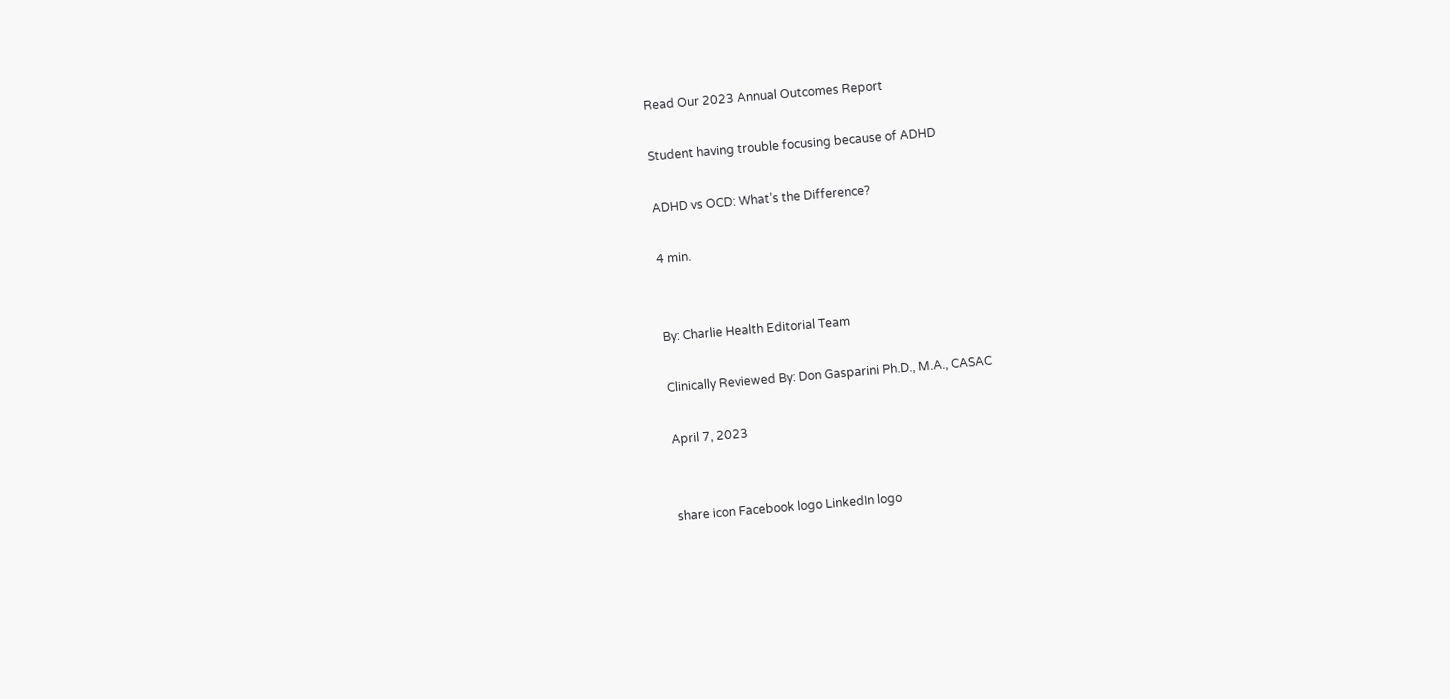Read Our 2023 Annual Outcomes Report

Student having trouble focusing because of ADHD

ADHD vs OCD: What’s the Difference?

4 min.


By: Charlie Health Editorial Team

Clinically Reviewed By: Don Gasparini Ph.D., M.A., CASAC

April 7, 2023


share icon Facebook logo LinkedIn logo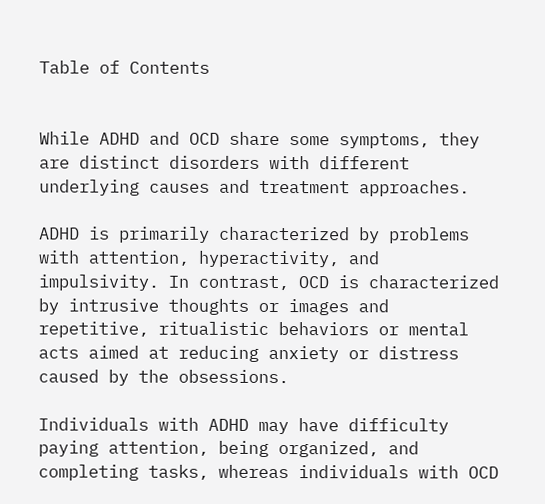Table of Contents


While ADHD and OCD share some symptoms, they are distinct disorders with different underlying causes and treatment approaches.

ADHD is primarily characterized by problems with attention, hyperactivity, and impulsivity. In contrast, OCD is characterized by intrusive thoughts or images and repetitive, ritualistic behaviors or mental acts aimed at reducing anxiety or distress caused by the obsessions.

Individuals with ADHD may have difficulty paying attention, being organized, and completing tasks, whereas individuals with OCD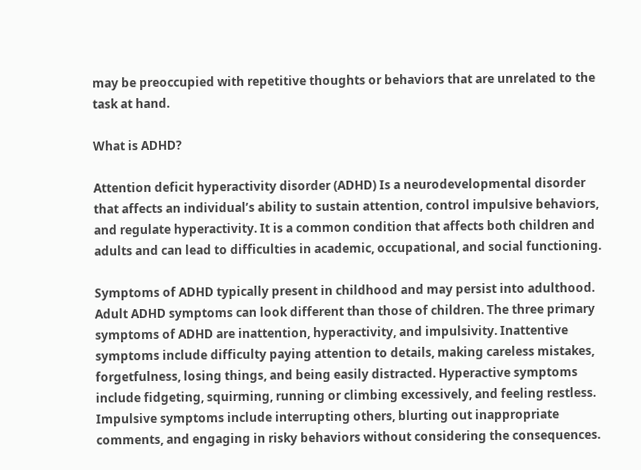may be preoccupied with repetitive thoughts or behaviors that are unrelated to the task at hand.

What is ADHD?

Attention deficit hyperactivity disorder (ADHD) Is a neurodevelopmental disorder that affects an individual’s ability to sustain attention, control impulsive behaviors, and regulate hyperactivity. It is a common condition that affects both children and adults and can lead to difficulties in academic, occupational, and social functioning.

Symptoms of ADHD typically present in childhood and may persist into adulthood. Adult ADHD symptoms can look different than those of children. The three primary symptoms of ADHD are inattention, hyperactivity, and impulsivity. Inattentive symptoms include difficulty paying attention to details, making careless mistakes, forgetfulness, losing things, and being easily distracted. Hyperactive symptoms include fidgeting, squirming, running or climbing excessively, and feeling restless. Impulsive symptoms include interrupting others, blurting out inappropriate comments, and engaging in risky behaviors without considering the consequences.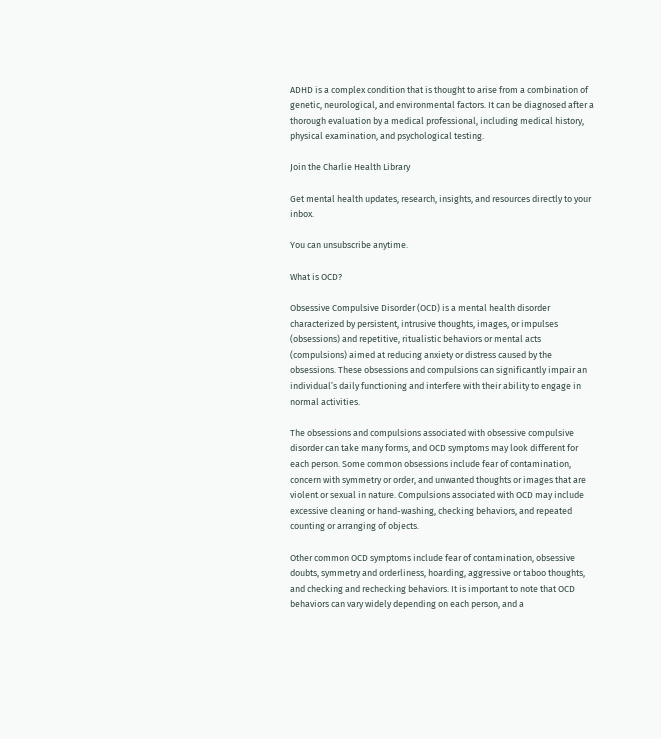ADHD is a complex condition that is thought to arise from a combination of genetic, neurological, and environmental factors. It can be diagnosed after a thorough evaluation by a medical professional, including medical history, physical examination, and psychological testing.

Join the Charlie Health Library

Get mental health updates, research, insights, and resources directly to your inbox.

You can unsubscribe anytime.

What is OCD?

Obsessive Compulsive Disorder (OCD) is a mental health disorder characterized by persistent, intrusive thoughts, images, or impulses (obsessions) and repetitive, ritualistic behaviors or mental acts (compulsions) aimed at reducing anxiety or distress caused by the obsessions. These obsessions and compulsions can significantly impair an individual’s daily functioning and interfere with their ability to engage in normal activities.

The obsessions and compulsions associated with obsessive compulsive disorder can take many forms, and OCD symptoms may look different for each person. Some common obsessions include fear of contamination, concern with symmetry or order, and unwanted thoughts or images that are violent or sexual in nature. Compulsions associated with OCD may include excessive cleaning or hand-washing, checking behaviors, and repeated counting or arranging of objects.

Other common OCD symptoms include fear of contamination, obsessive doubts, symmetry and orderliness, hoarding, aggressive or taboo thoughts, and checking and rechecking behaviors. It is important to note that OCD behaviors can vary widely depending on each person, and a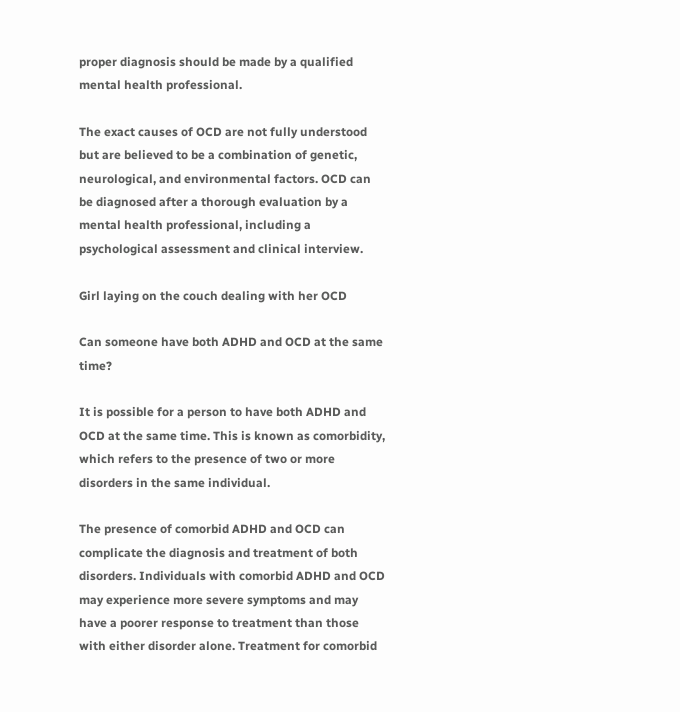proper diagnosis should be made by a qualified mental health professional.

The exact causes of OCD are not fully understood but are believed to be a combination of genetic, neurological, and environmental factors. OCD can be diagnosed after a thorough evaluation by a mental health professional, including a psychological assessment and clinical interview.

Girl laying on the couch dealing with her OCD

Can someone have both ADHD and OCD at the same time?

It is possible for a person to have both ADHD and OCD at the same time. This is known as comorbidity, which refers to the presence of two or more disorders in the same individual.

The presence of comorbid ADHD and OCD can complicate the diagnosis and treatment of both disorders. Individuals with comorbid ADHD and OCD may experience more severe symptoms and may have a poorer response to treatment than those with either disorder alone. Treatment for comorbid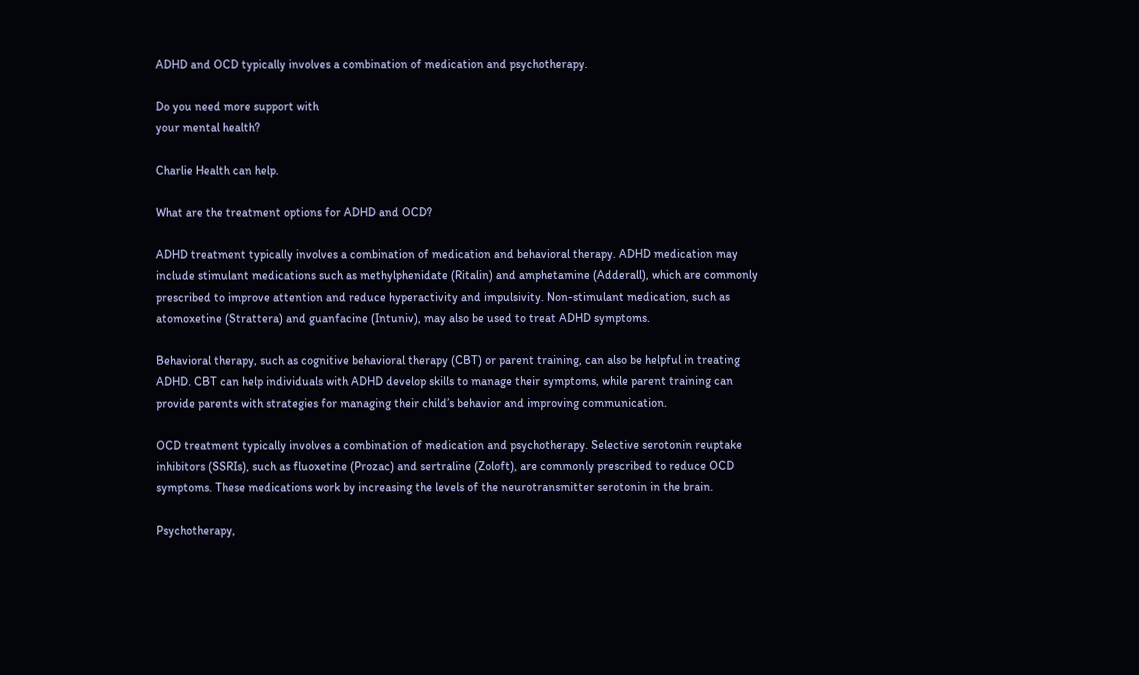ADHD and OCD typically involves a combination of medication and psychotherapy.

Do you need more support with
your mental health?

Charlie Health can help.

What are the treatment options for ADHD and OCD?

ADHD treatment typically involves a combination of medication and behavioral therapy. ADHD medication may include stimulant medications such as methylphenidate (Ritalin) and amphetamine (Adderall), which are commonly prescribed to improve attention and reduce hyperactivity and impulsivity. Non-stimulant medication, such as atomoxetine (Strattera) and guanfacine (Intuniv), may also be used to treat ADHD symptoms.

Behavioral therapy, such as cognitive behavioral therapy (CBT) or parent training, can also be helpful in treating ADHD. CBT can help individuals with ADHD develop skills to manage their symptoms, while parent training can provide parents with strategies for managing their child’s behavior and improving communication.

OCD treatment typically involves a combination of medication and psychotherapy. Selective serotonin reuptake inhibitors (SSRIs), such as fluoxetine (Prozac) and sertraline (Zoloft), are commonly prescribed to reduce OCD symptoms. These medications work by increasing the levels of the neurotransmitter serotonin in the brain.

Psychotherapy,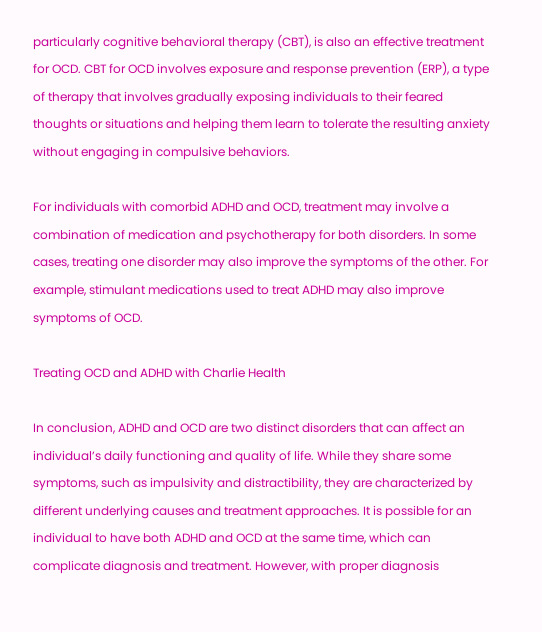particularly cognitive behavioral therapy (CBT), is also an effective treatment for OCD. CBT for OCD involves exposure and response prevention (ERP), a type of therapy that involves gradually exposing individuals to their feared thoughts or situations and helping them learn to tolerate the resulting anxiety without engaging in compulsive behaviors.

For individuals with comorbid ADHD and OCD, treatment may involve a combination of medication and psychotherapy for both disorders. In some cases, treating one disorder may also improve the symptoms of the other. For example, stimulant medications used to treat ADHD may also improve symptoms of OCD.

Treating OCD and ADHD with Charlie Health

In conclusion, ADHD and OCD are two distinct disorders that can affect an individual’s daily functioning and quality of life. While they share some symptoms, such as impulsivity and distractibility, they are characterized by different underlying causes and treatment approaches. It is possible for an individual to have both ADHD and OCD at the same time, which can complicate diagnosis and treatment. However, with proper diagnosis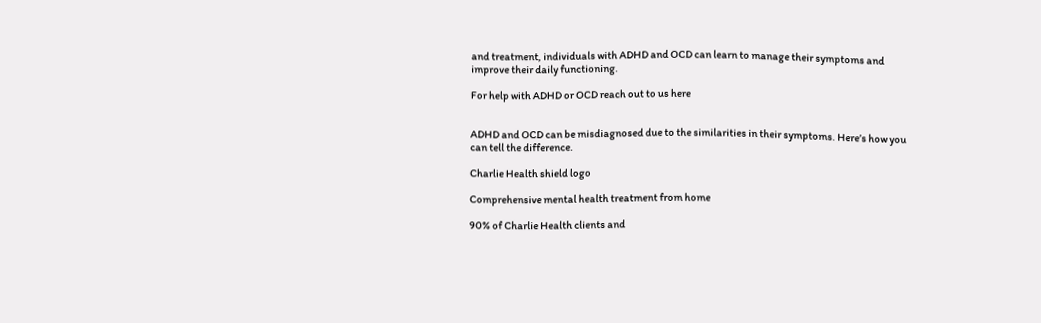and treatment, individuals with ADHD and OCD can learn to manage their symptoms and improve their daily functioning.

For help with ADHD or OCD reach out to us here


ADHD and OCD can be misdiagnosed due to the similarities in their symptoms. Here’s how you can tell the difference.

Charlie Health shield logo

Comprehensive mental health treatment from home

90% of Charlie Health clients and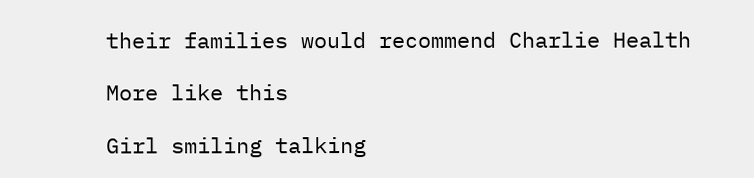their families would recommend Charlie Health

More like this

Girl smiling talking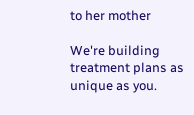to her mother

We're building treatment plans as unique as you.